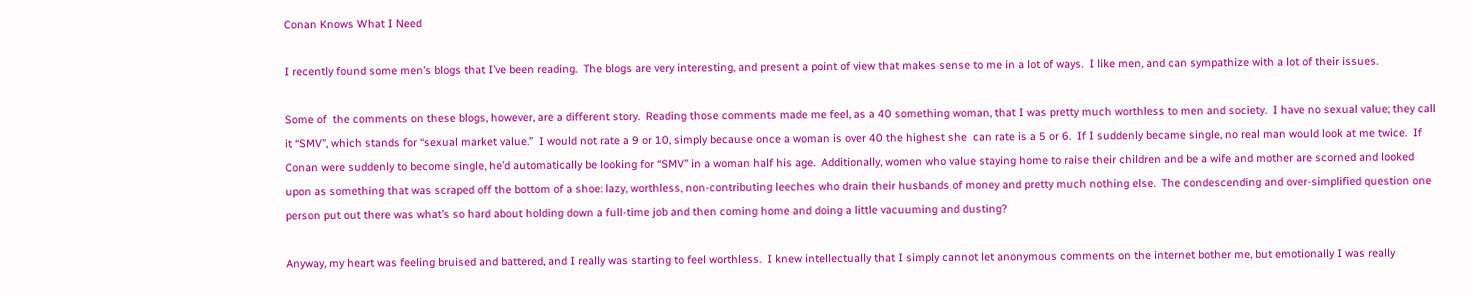Conan Knows What I Need

I recently found some men’s blogs that I’ve been reading.  The blogs are very interesting, and present a point of view that makes sense to me in a lot of ways.  I like men, and can sympathize with a lot of their issues.

Some of  the comments on these blogs, however, are a different story.  Reading those comments made me feel, as a 40 something woman, that I was pretty much worthless to men and society.  I have no sexual value; they call it “SMV”, which stands for “sexual market value.”  I would not rate a 9 or 10, simply because once a woman is over 40 the highest she  can rate is a 5 or 6.  If I suddenly became single, no real man would look at me twice.  If Conan were suddenly to become single, he’d automatically be looking for “SMV” in a woman half his age.  Additionally, women who value staying home to raise their children and be a wife and mother are scorned and looked upon as something that was scraped off the bottom of a shoe: lazy, worthless, non-contributing leeches who drain their husbands of money and pretty much nothing else.  The condescending and over-simplified question one person put out there was what’s so hard about holding down a full-time job and then coming home and doing a little vacuuming and dusting?

Anyway, my heart was feeling bruised and battered, and I really was starting to feel worthless.  I knew intellectually that I simply cannot let anonymous comments on the internet bother me, but emotionally I was really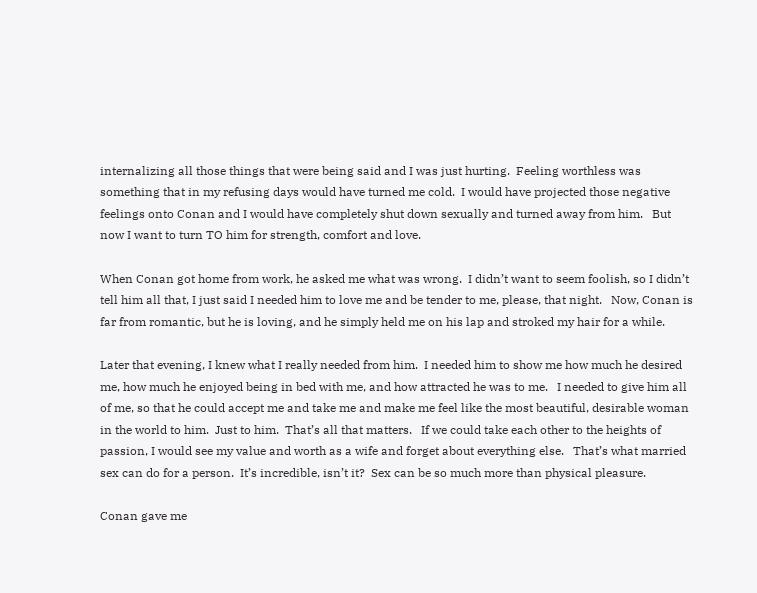internalizing all those things that were being said and I was just hurting.  Feeling worthless was something that in my refusing days would have turned me cold.  I would have projected those negative feelings onto Conan and I would have completely shut down sexually and turned away from him.   But now I want to turn TO him for strength, comfort and love.

When Conan got home from work, he asked me what was wrong.  I didn’t want to seem foolish, so I didn’t tell him all that, I just said I needed him to love me and be tender to me, please, that night.   Now, Conan is far from romantic, but he is loving, and he simply held me on his lap and stroked my hair for a while.

Later that evening, I knew what I really needed from him.  I needed him to show me how much he desired me, how much he enjoyed being in bed with me, and how attracted he was to me.   I needed to give him all of me, so that he could accept me and take me and make me feel like the most beautiful, desirable woman in the world to him.  Just to him.  That’s all that matters.   If we could take each other to the heights of passion, I would see my value and worth as a wife and forget about everything else.   That’s what married sex can do for a person.  It’s incredible, isn’t it?  Sex can be so much more than physical pleasure.

Conan gave me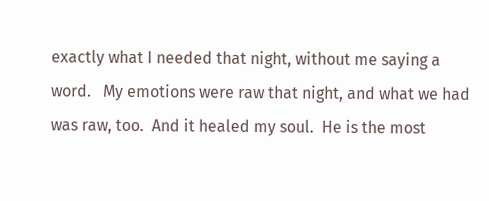exactly what I needed that night, without me saying a word.   My emotions were raw that night, and what we had was raw, too.  And it healed my soul.  He is the most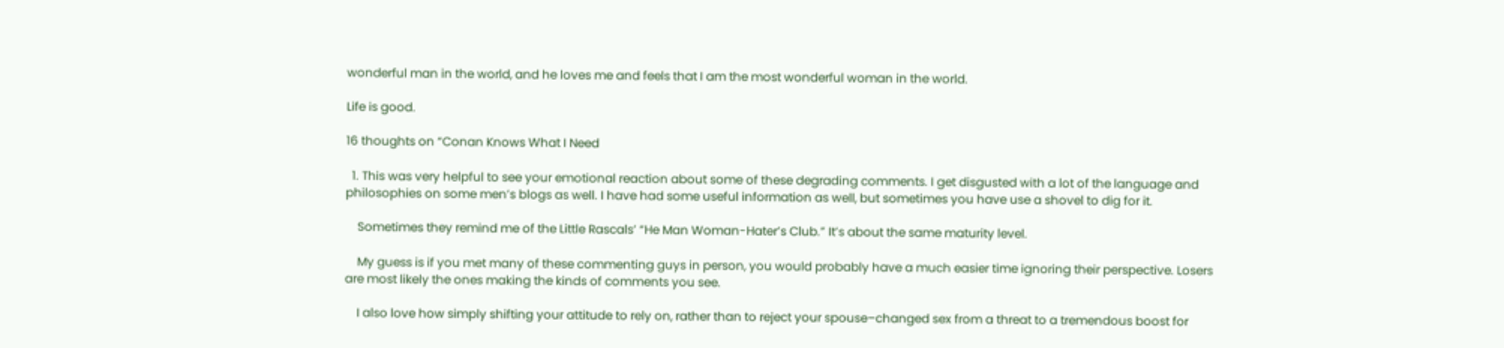wonderful man in the world, and he loves me and feels that I am the most wonderful woman in the world.

Life is good.

16 thoughts on “Conan Knows What I Need

  1. This was very helpful to see your emotional reaction about some of these degrading comments. I get disgusted with a lot of the language and philosophies on some men’s blogs as well. I have had some useful information as well, but sometimes you have use a shovel to dig for it.

    Sometimes they remind me of the Little Rascals’ “He Man Woman-Hater’s Club.” It’s about the same maturity level.

    My guess is if you met many of these commenting guys in person, you would probably have a much easier time ignoring their perspective. Losers are most likely the ones making the kinds of comments you see.

    I also love how simply shifting your attitude to rely on, rather than to reject your spouse–changed sex from a threat to a tremendous boost for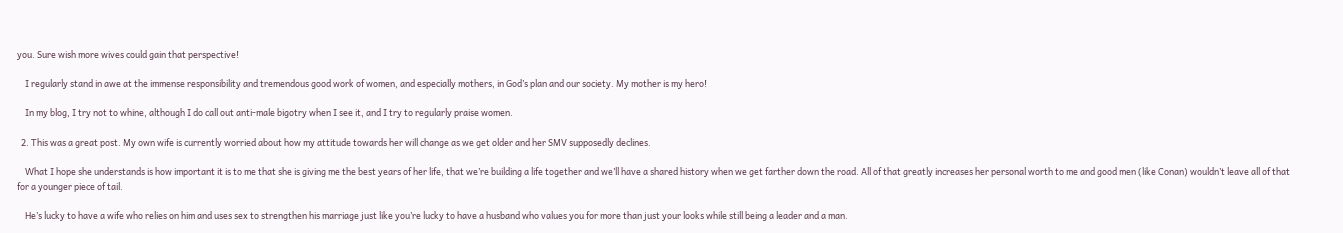you. Sure wish more wives could gain that perspective!

    I regularly stand in awe at the immense responsibility and tremendous good work of women, and especially mothers, in God’s plan and our society. My mother is my hero!

    In my blog, I try not to whine, although I do call out anti-male bigotry when I see it, and I try to regularly praise women.

  2. This was a great post. My own wife is currently worried about how my attitude towards her will change as we get older and her SMV supposedly declines.

    What I hope she understands is how important it is to me that she is giving me the best years of her life, that we’re building a life together and we’ll have a shared history when we get farther down the road. All of that greatly increases her personal worth to me and good men (like Conan) wouldn’t leave all of that for a younger piece of tail.

    He’s lucky to have a wife who relies on him and uses sex to strengthen his marriage just like you’re lucky to have a husband who values you for more than just your looks while still being a leader and a man.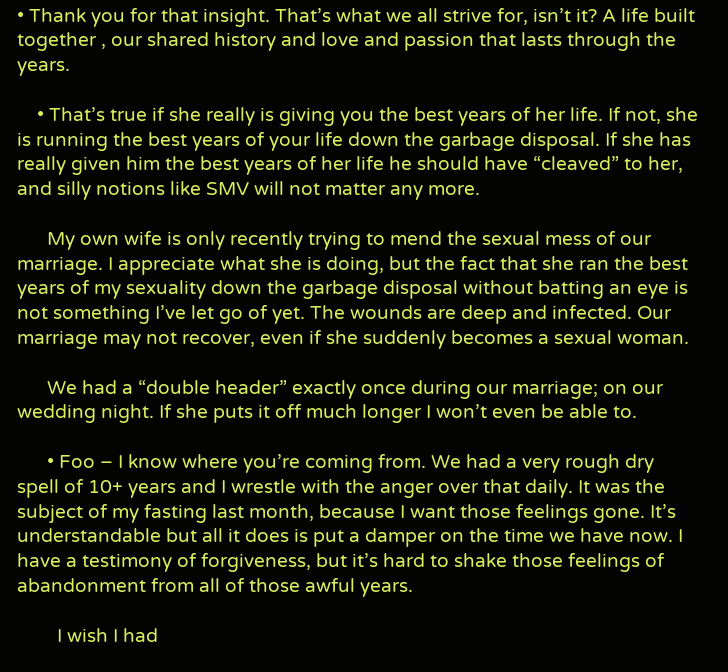• Thank you for that insight. That’s what we all strive for, isn’t it? A life built together , our shared history and love and passion that lasts through the years.

    • That’s true if she really is giving you the best years of her life. If not, she is running the best years of your life down the garbage disposal. If she has really given him the best years of her life he should have “cleaved” to her, and silly notions like SMV will not matter any more.

      My own wife is only recently trying to mend the sexual mess of our marriage. I appreciate what she is doing, but the fact that she ran the best years of my sexuality down the garbage disposal without batting an eye is not something I’ve let go of yet. The wounds are deep and infected. Our marriage may not recover, even if she suddenly becomes a sexual woman.

      We had a “double header” exactly once during our marriage; on our wedding night. If she puts it off much longer I won’t even be able to.

      • Foo – I know where you’re coming from. We had a very rough dry spell of 10+ years and I wrestle with the anger over that daily. It was the subject of my fasting last month, because I want those feelings gone. It’s understandable but all it does is put a damper on the time we have now. I have a testimony of forgiveness, but it’s hard to shake those feelings of abandonment from all of those awful years.

        I wish I had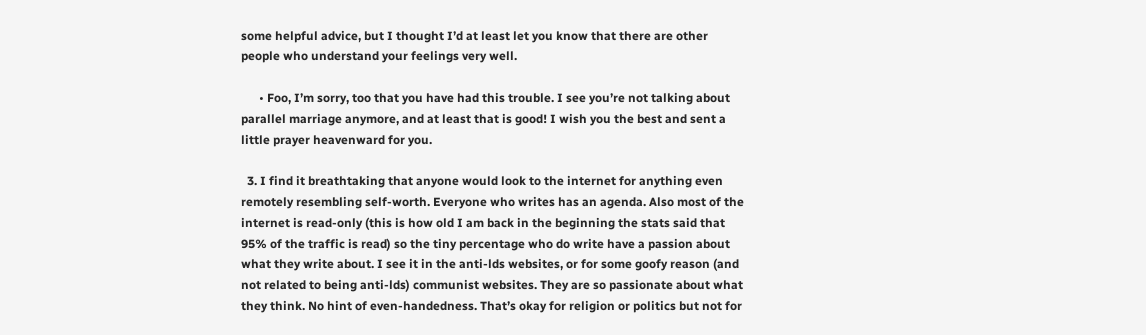some helpful advice, but I thought I’d at least let you know that there are other people who understand your feelings very well.

      • Foo, I’m sorry, too that you have had this trouble. I see you’re not talking about parallel marriage anymore, and at least that is good! I wish you the best and sent a little prayer heavenward for you.

  3. I find it breathtaking that anyone would look to the internet for anything even remotely resembling self-worth. Everyone who writes has an agenda. Also most of the internet is read-only (this is how old I am back in the beginning the stats said that 95% of the traffic is read) so the tiny percentage who do write have a passion about what they write about. I see it in the anti-lds websites, or for some goofy reason (and not related to being anti-lds) communist websites. They are so passionate about what they think. No hint of even-handedness. That’s okay for religion or politics but not for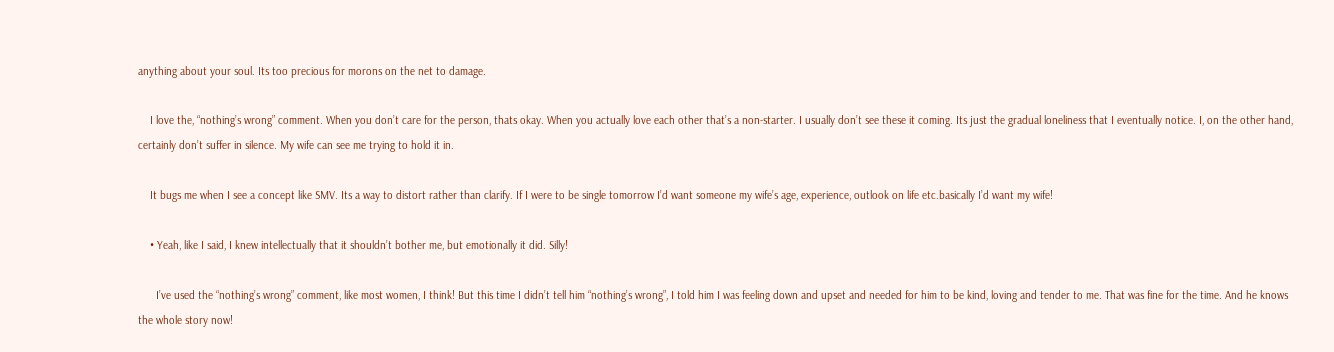anything about your soul. Its too precious for morons on the net to damage.

    I love the, “nothing’s wrong” comment. When you don’t care for the person, thats okay. When you actually love each other that’s a non-starter. I usually don’t see these it coming. Its just the gradual loneliness that I eventually notice. I, on the other hand, certainly don’t suffer in silence. My wife can see me trying to hold it in.

    It bugs me when I see a concept like SMV. Its a way to distort rather than clarify. If I were to be single tomorrow I’d want someone my wife’s age, experience, outlook on life etc.basically I’d want my wife!

    • Yeah, like I said, I knew intellectually that it shouldn’t bother me, but emotionally it did. Silly!

      I’ve used the “nothing’s wrong” comment, like most women, I think! But this time I didn’t tell him “nothing’s wrong”, I told him I was feeling down and upset and needed for him to be kind, loving and tender to me. That was fine for the time. And he knows the whole story now!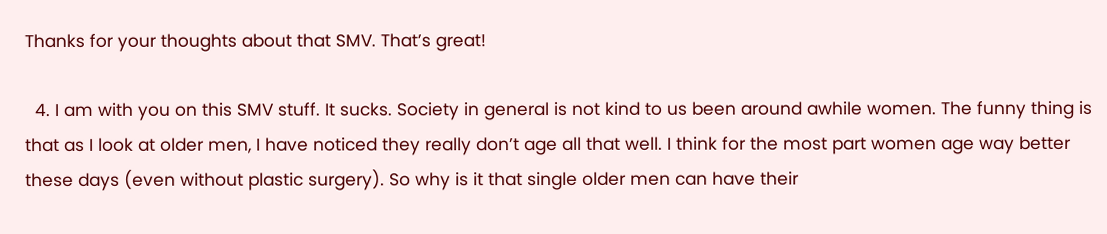Thanks for your thoughts about that SMV. That’s great!

  4. I am with you on this SMV stuff. It sucks. Society in general is not kind to us been around awhile women. The funny thing is that as I look at older men, I have noticed they really don’t age all that well. I think for the most part women age way better these days (even without plastic surgery). So why is it that single older men can have their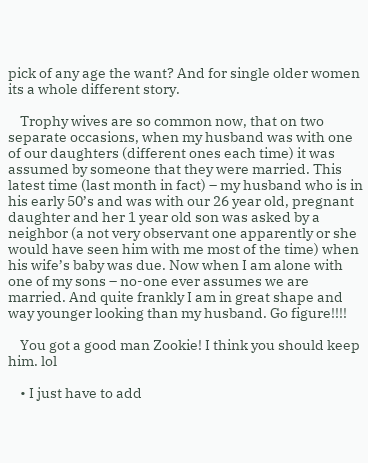pick of any age the want? And for single older women its a whole different story.

    Trophy wives are so common now, that on two separate occasions, when my husband was with one of our daughters (different ones each time) it was assumed by someone that they were married. This latest time (last month in fact) – my husband who is in his early 50’s and was with our 26 year old, pregnant daughter and her 1 year old son was asked by a neighbor (a not very observant one apparently or she would have seen him with me most of the time) when his wife’s baby was due. Now when I am alone with one of my sons – no-one ever assumes we are married. And quite frankly I am in great shape and way younger looking than my husband. Go figure!!!!

    You got a good man Zookie! I think you should keep him. lol

    • I just have to add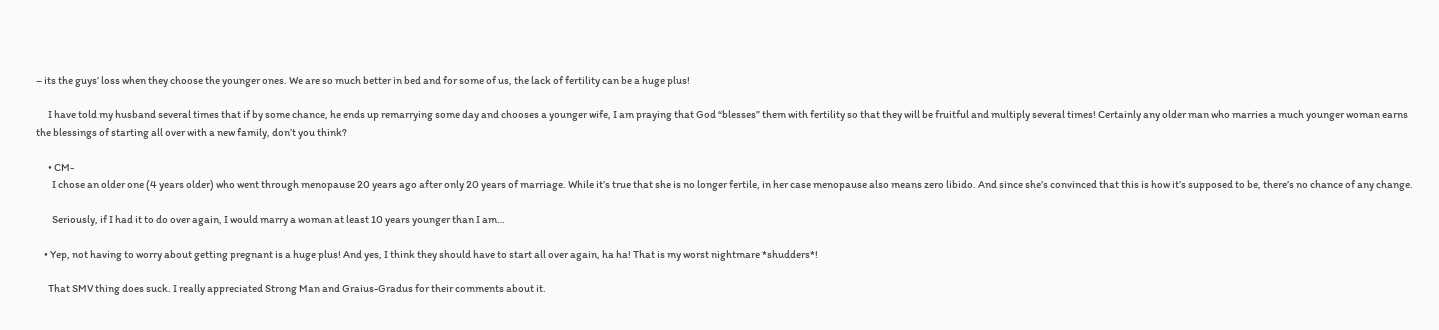– its the guys’ loss when they choose the younger ones. We are so much better in bed and for some of us, the lack of fertility can be a huge plus!

      I have told my husband several times that if by some chance, he ends up remarrying some day and chooses a younger wife, I am praying that God “blesses” them with fertility so that they will be fruitful and multiply several times! Certainly any older man who marries a much younger woman earns the blessings of starting all over with a new family, don’t you think?

      • CM-
        I chose an older one (4 years older) who went through menopause 20 years ago after only 20 years of marriage. While it’s true that she is no longer fertile, in her case menopause also means zero libido. And since she’s convinced that this is how it’s supposed to be, there’s no chance of any change.

        Seriously, if I had it to do over again, I would marry a woman at least 10 years younger than I am…

    • Yep, not having to worry about getting pregnant is a huge plus! And yes, I think they should have to start all over again, ha ha! That is my worst nightmare *shudders*!

      That SMV thing does suck. I really appreciated Strong Man and Graius-Gradus for their comments about it.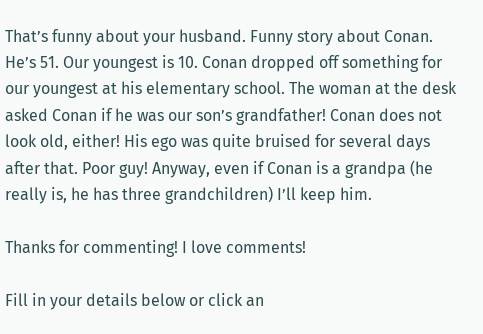That’s funny about your husband. Funny story about Conan. He’s 51. Our youngest is 10. Conan dropped off something for our youngest at his elementary school. The woman at the desk asked Conan if he was our son’s grandfather! Conan does not look old, either! His ego was quite bruised for several days after that. Poor guy! Anyway, even if Conan is a grandpa (he really is, he has three grandchildren) I’ll keep him.

Thanks for commenting! I love comments!

Fill in your details below or click an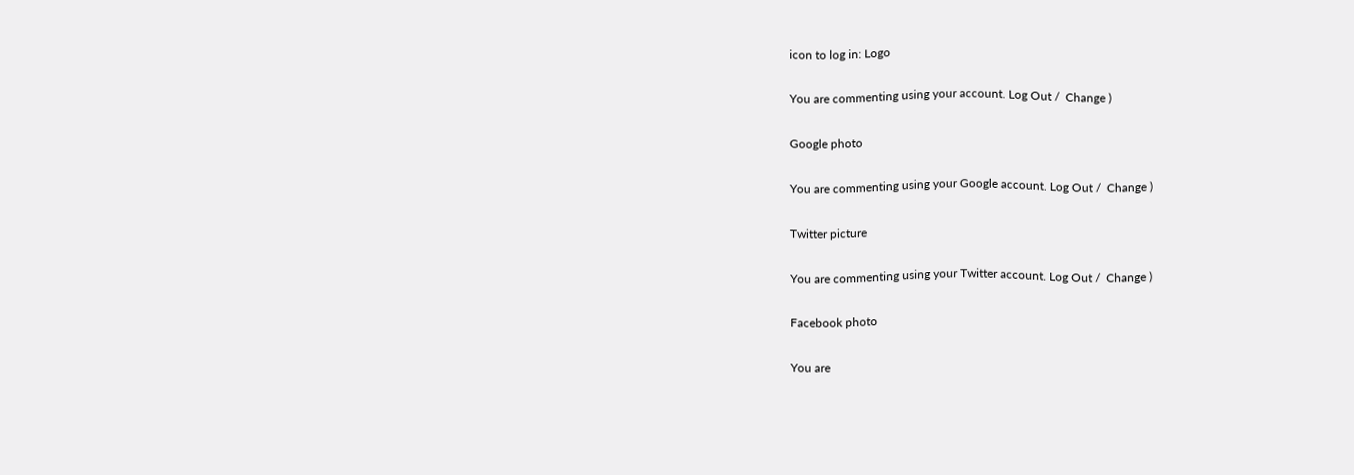icon to log in: Logo

You are commenting using your account. Log Out /  Change )

Google photo

You are commenting using your Google account. Log Out /  Change )

Twitter picture

You are commenting using your Twitter account. Log Out /  Change )

Facebook photo

You are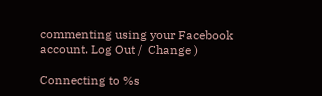commenting using your Facebook account. Log Out /  Change )

Connecting to %s